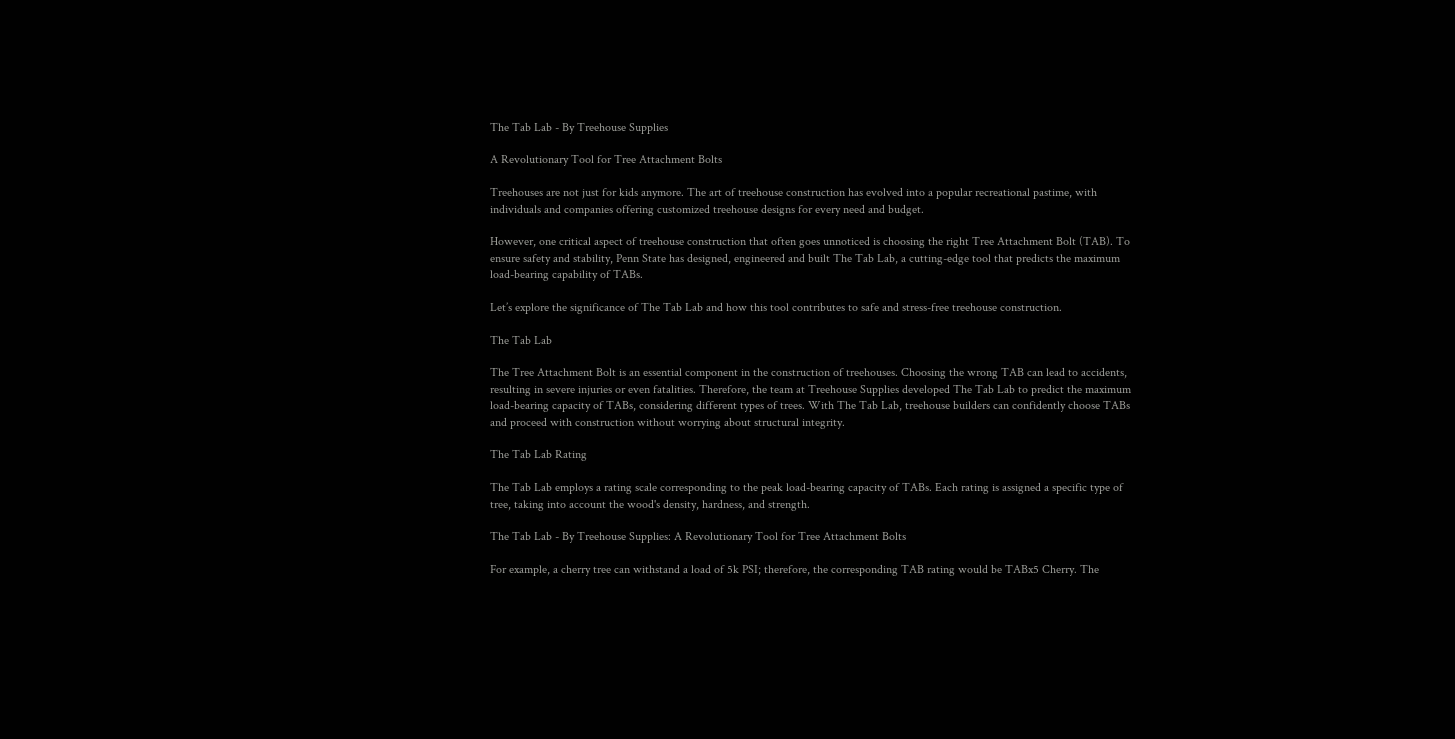The Tab Lab - By Treehouse Supplies

A Revolutionary Tool for Tree Attachment Bolts

Treehouses are not just for kids anymore. The art of treehouse construction has evolved into a popular recreational pastime, with individuals and companies offering customized treehouse designs for every need and budget.

However, one critical aspect of treehouse construction that often goes unnoticed is choosing the right Tree Attachment Bolt (TAB). To ensure safety and stability, Penn State has designed, engineered and built The Tab Lab, a cutting-edge tool that predicts the maximum load-bearing capability of TABs.

Let’s explore the significance of The Tab Lab and how this tool contributes to safe and stress-free treehouse construction.

The Tab Lab

The Tree Attachment Bolt is an essential component in the construction of treehouses. Choosing the wrong TAB can lead to accidents, resulting in severe injuries or even fatalities. Therefore, the team at Treehouse Supplies developed The Tab Lab to predict the maximum load-bearing capacity of TABs, considering different types of trees. With The Tab Lab, treehouse builders can confidently choose TABs and proceed with construction without worrying about structural integrity.

The Tab Lab Rating

The Tab Lab employs a rating scale corresponding to the peak load-bearing capacity of TABs. Each rating is assigned a specific type of tree, taking into account the wood's density, hardness, and strength.

The Tab Lab - By Treehouse Supplies: A Revolutionary Tool for Tree Attachment Bolts

For example, a cherry tree can withstand a load of 5k PSI; therefore, the corresponding TAB rating would be TABx5 Cherry. The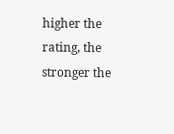higher the rating, the stronger the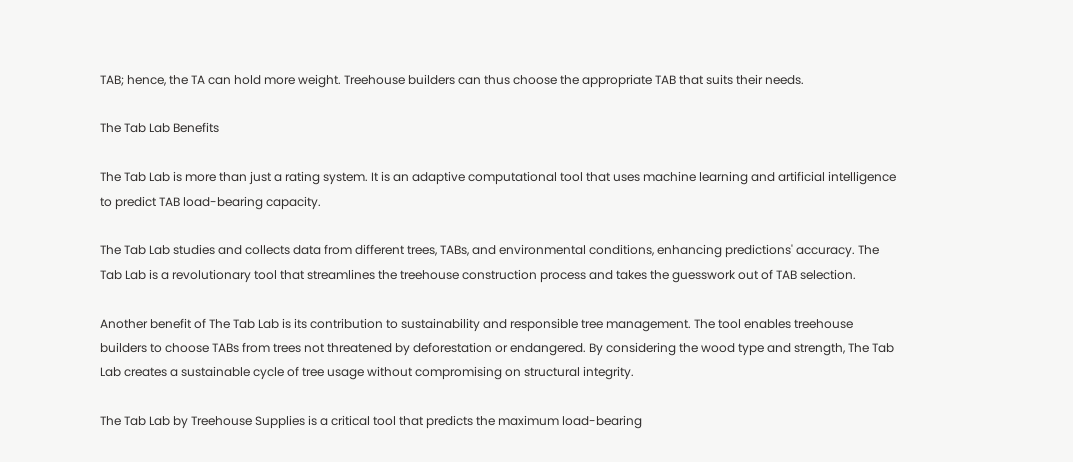TAB; hence, the TA can hold more weight. Treehouse builders can thus choose the appropriate TAB that suits their needs.

The Tab Lab Benefits

The Tab Lab is more than just a rating system. It is an adaptive computational tool that uses machine learning and artificial intelligence to predict TAB load-bearing capacity.

The Tab Lab studies and collects data from different trees, TABs, and environmental conditions, enhancing predictions' accuracy. The Tab Lab is a revolutionary tool that streamlines the treehouse construction process and takes the guesswork out of TAB selection.

Another benefit of The Tab Lab is its contribution to sustainability and responsible tree management. The tool enables treehouse builders to choose TABs from trees not threatened by deforestation or endangered. By considering the wood type and strength, The Tab Lab creates a sustainable cycle of tree usage without compromising on structural integrity.

The Tab Lab by Treehouse Supplies is a critical tool that predicts the maximum load-bearing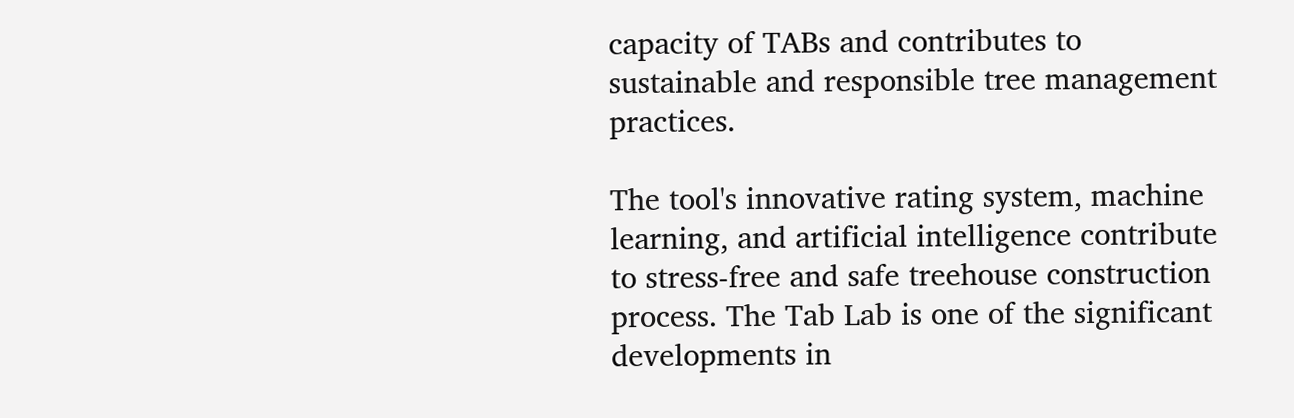capacity of TABs and contributes to sustainable and responsible tree management practices.

The tool's innovative rating system, machine learning, and artificial intelligence contribute to stress-free and safe treehouse construction process. The Tab Lab is one of the significant developments in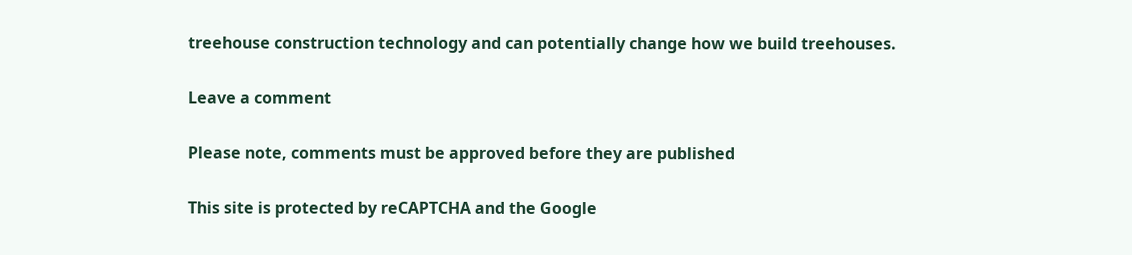treehouse construction technology and can potentially change how we build treehouses.

Leave a comment

Please note, comments must be approved before they are published

This site is protected by reCAPTCHA and the Google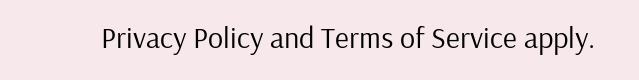Privacy Policy and Terms of Service apply.